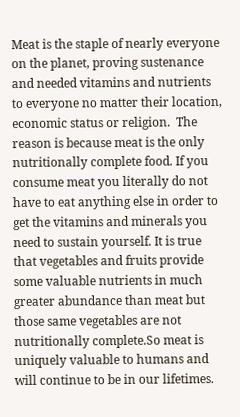Meat is the staple of nearly everyone on the planet, proving sustenance and needed vitamins and nutrients to everyone no matter their location, economic status or religion.  The reason is because meat is the only nutritionally complete food. If you consume meat you literally do not have to eat anything else in order to get the vitamins and minerals you need to sustain yourself. It is true that vegetables and fruits provide some valuable nutrients in much greater abundance than meat but those same vegetables are not nutritionally complete.So meat is uniquely valuable to humans and will continue to be in our lifetimes.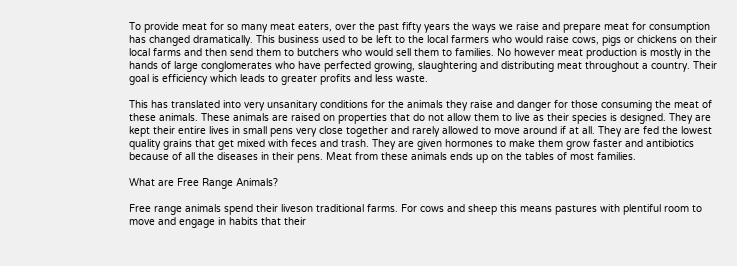To provide meat for so many meat eaters, over the past fifty years the ways we raise and prepare meat for consumption has changed dramatically. This business used to be left to the local farmers who would raise cows, pigs or chickens on their local farms and then send them to butchers who would sell them to families. No however meat production is mostly in the hands of large conglomerates who have perfected growing, slaughtering and distributing meat throughout a country. Their goal is efficiency which leads to greater profits and less waste.

This has translated into very unsanitary conditions for the animals they raise and danger for those consuming the meat of these animals. These animals are raised on properties that do not allow them to live as their species is designed. They are kept their entire lives in small pens very close together and rarely allowed to move around if at all. They are fed the lowest quality grains that get mixed with feces and trash. They are given hormones to make them grow faster and antibiotics because of all the diseases in their pens. Meat from these animals ends up on the tables of most families.

What are Free Range Animals?

Free range animals spend their liveson traditional farms. For cows and sheep this means pastures with plentiful room to move and engage in habits that their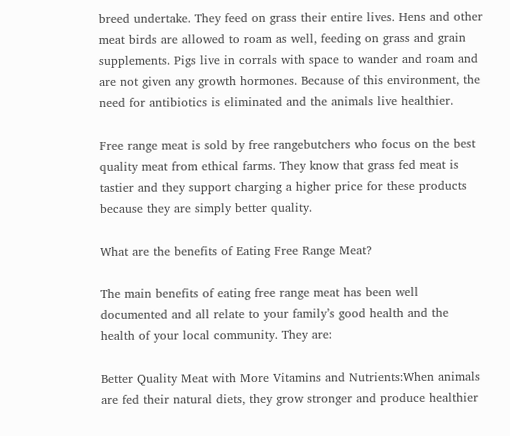breed undertake. They feed on grass their entire lives. Hens and other meat birds are allowed to roam as well, feeding on grass and grain supplements. Pigs live in corrals with space to wander and roam and are not given any growth hormones. Because of this environment, the need for antibiotics is eliminated and the animals live healthier.

Free range meat is sold by free rangebutchers who focus on the best quality meat from ethical farms. They know that grass fed meat is tastier and they support charging a higher price for these products because they are simply better quality.

What are the benefits of Eating Free Range Meat?

The main benefits of eating free range meat has been well documented and all relate to your family’s good health and the health of your local community. They are:

Better Quality Meat with More Vitamins and Nutrients:When animals are fed their natural diets, they grow stronger and produce healthier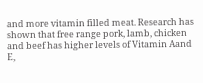and more vitamin filled meat. Research has shown that free range pork, lamb, chicken and beef has higher levels of Vitamin Aand E,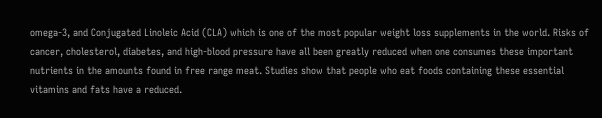omega-3, and Conjugated Linoleic Acid (CLA) which is one of the most popular weight loss supplements in the world. Risks of cancer, cholesterol, diabetes, and high-blood pressure have all been greatly reduced when one consumes these important nutrients in the amounts found in free range meat. Studies show that people who eat foods containing these essential vitamins and fats have a reduced.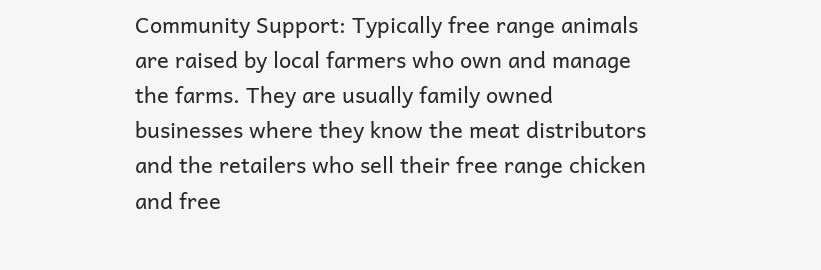Community Support: Typically free range animals are raised by local farmers who own and manage the farms. They are usually family owned businesses where they know the meat distributors and the retailers who sell their free range chicken and free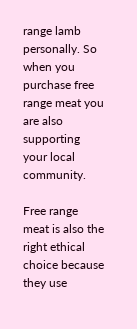range lamb personally. So when you purchase free range meat you are also supporting your local community.

Free range meat is also the right ethical choice because they use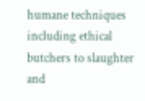humane techniques including ethical butchers to slaughter and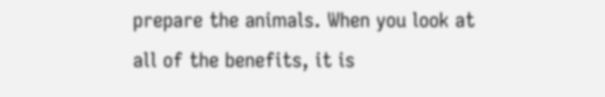prepare the animals. When you look at all of the benefits, it is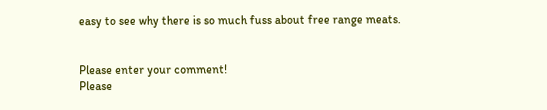easy to see why there is so much fuss about free range meats.


Please enter your comment!
Please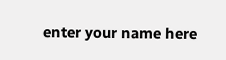enter your name here